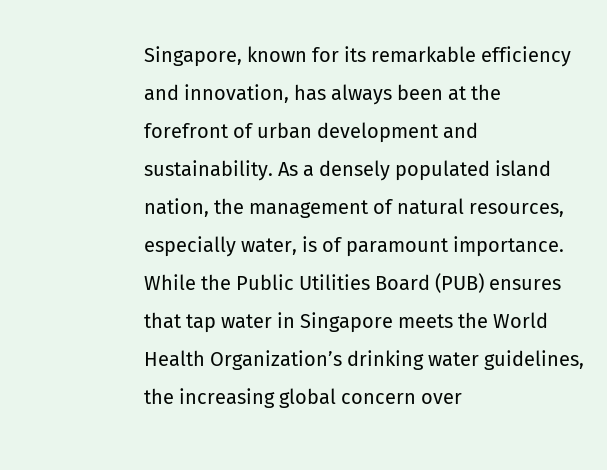Singapore, known for its remarkable efficiency and innovation, has always been at the forefront of urban development and sustainability. As a densely populated island nation, the management of natural resources, especially water, is of paramount importance. While the Public Utilities Board (PUB) ensures that tap water in Singapore meets the World Health Organization’s drinking water guidelines, the increasing global concern over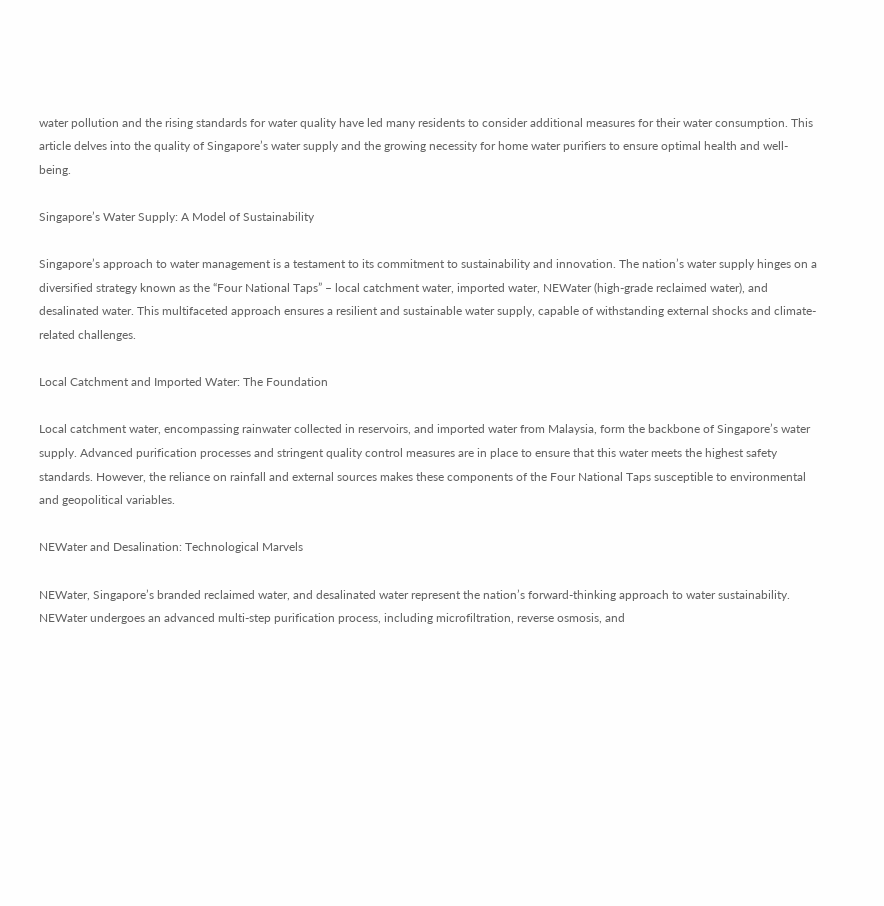water pollution and the rising standards for water quality have led many residents to consider additional measures for their water consumption. This article delves into the quality of Singapore’s water supply and the growing necessity for home water purifiers to ensure optimal health and well-being.

Singapore’s Water Supply: A Model of Sustainability

Singapore’s approach to water management is a testament to its commitment to sustainability and innovation. The nation’s water supply hinges on a diversified strategy known as the “Four National Taps” – local catchment water, imported water, NEWater (high-grade reclaimed water), and desalinated water. This multifaceted approach ensures a resilient and sustainable water supply, capable of withstanding external shocks and climate-related challenges.

Local Catchment and Imported Water: The Foundation

Local catchment water, encompassing rainwater collected in reservoirs, and imported water from Malaysia, form the backbone of Singapore’s water supply. Advanced purification processes and stringent quality control measures are in place to ensure that this water meets the highest safety standards. However, the reliance on rainfall and external sources makes these components of the Four National Taps susceptible to environmental and geopolitical variables.

NEWater and Desalination: Technological Marvels

NEWater, Singapore’s branded reclaimed water, and desalinated water represent the nation’s forward-thinking approach to water sustainability. NEWater undergoes an advanced multi-step purification process, including microfiltration, reverse osmosis, and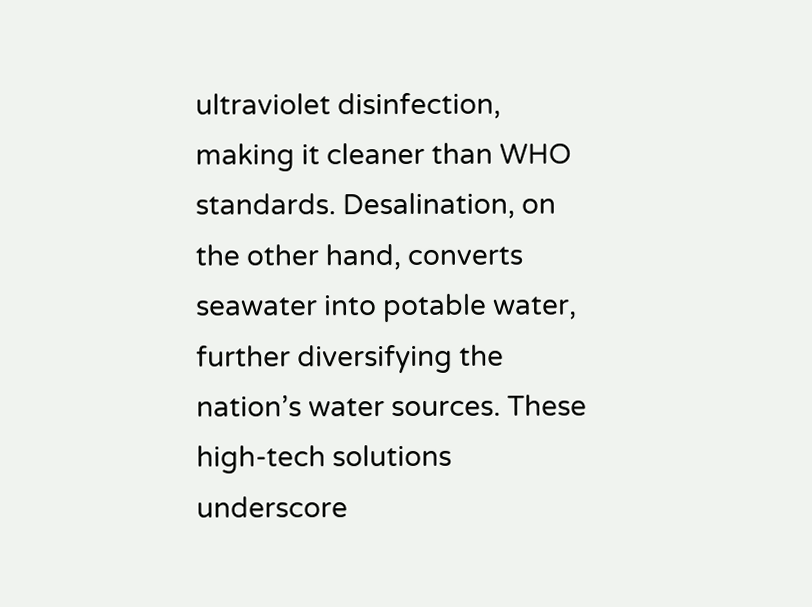ultraviolet disinfection, making it cleaner than WHO standards. Desalination, on the other hand, converts seawater into potable water, further diversifying the nation’s water sources. These high-tech solutions underscore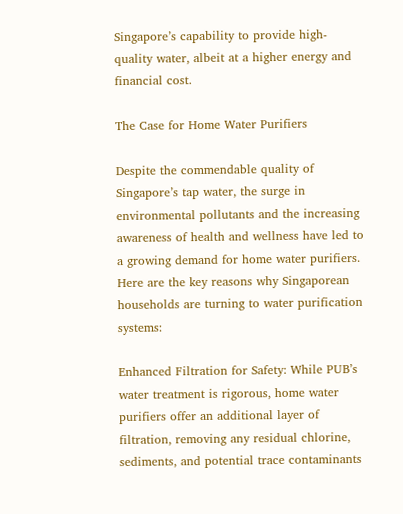Singapore’s capability to provide high-quality water, albeit at a higher energy and financial cost.

The Case for Home Water Purifiers

Despite the commendable quality of Singapore’s tap water, the surge in environmental pollutants and the increasing awareness of health and wellness have led to a growing demand for home water purifiers. Here are the key reasons why Singaporean households are turning to water purification systems:

Enhanced Filtration for Safety: While PUB’s water treatment is rigorous, home water purifiers offer an additional layer of filtration, removing any residual chlorine, sediments, and potential trace contaminants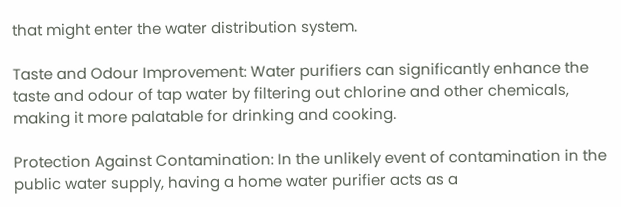that might enter the water distribution system.

Taste and Odour Improvement: Water purifiers can significantly enhance the taste and odour of tap water by filtering out chlorine and other chemicals, making it more palatable for drinking and cooking.

Protection Against Contamination: In the unlikely event of contamination in the public water supply, having a home water purifier acts as a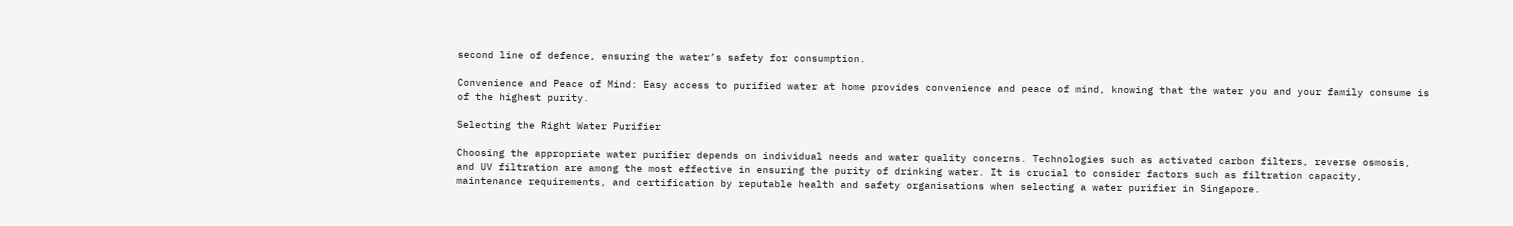second line of defence, ensuring the water’s safety for consumption.

Convenience and Peace of Mind: Easy access to purified water at home provides convenience and peace of mind, knowing that the water you and your family consume is of the highest purity.

Selecting the Right Water Purifier

Choosing the appropriate water purifier depends on individual needs and water quality concerns. Technologies such as activated carbon filters, reverse osmosis, and UV filtration are among the most effective in ensuring the purity of drinking water. It is crucial to consider factors such as filtration capacity, maintenance requirements, and certification by reputable health and safety organisations when selecting a water purifier in Singapore.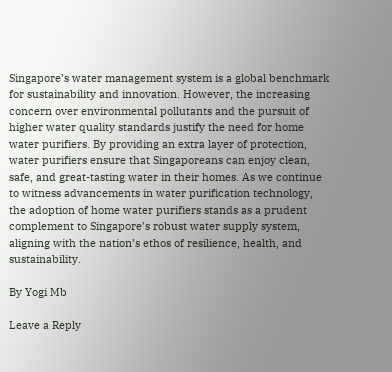Singapore’s water management system is a global benchmark for sustainability and innovation. However, the increasing concern over environmental pollutants and the pursuit of higher water quality standards justify the need for home water purifiers. By providing an extra layer of protection, water purifiers ensure that Singaporeans can enjoy clean, safe, and great-tasting water in their homes. As we continue to witness advancements in water purification technology, the adoption of home water purifiers stands as a prudent complement to Singapore’s robust water supply system, aligning with the nation’s ethos of resilience, health, and sustainability.

By Yogi Mb

Leave a Reply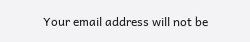Your email address will not be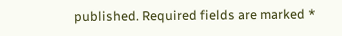published. Required fields are marked *